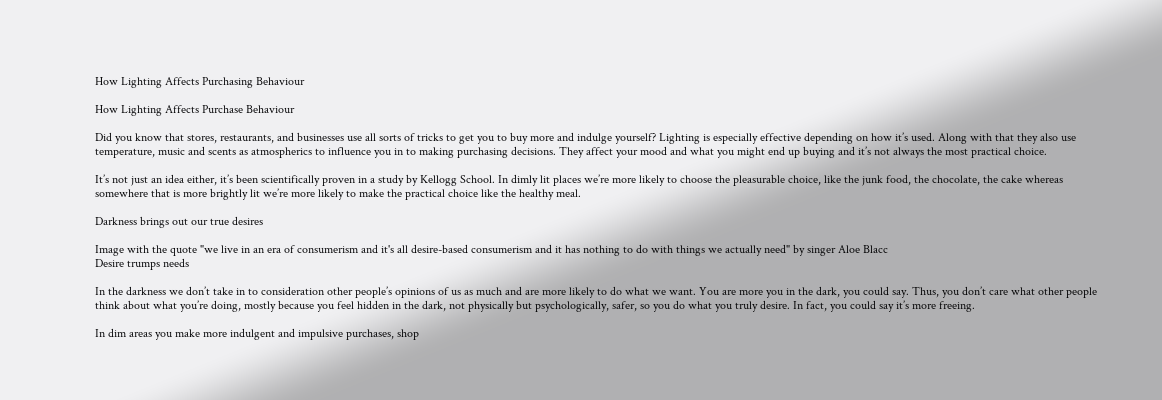How Lighting Affects Purchasing Behaviour

How Lighting Affects Purchase Behaviour

Did you know that stores, restaurants, and businesses use all sorts of tricks to get you to buy more and indulge yourself? Lighting is especially effective depending on how it’s used. Along with that they also use temperature, music and scents as atmospherics to influence you in to making purchasing decisions. They affect your mood and what you might end up buying and it’s not always the most practical choice.

It’s not just an idea either, it’s been scientifically proven in a study by Kellogg School. In dimly lit places we’re more likely to choose the pleasurable choice, like the junk food, the chocolate, the cake whereas somewhere that is more brightly lit we’re more likely to make the practical choice like the healthy meal.

Darkness brings out our true desires

Image with the quote "we live in an era of consumerism and it's all desire-based consumerism and it has nothing to do with things we actually need" by singer Aloe Blacc
Desire trumps needs

In the darkness we don’t take in to consideration other people’s opinions of us as much and are more likely to do what we want. You are more you in the dark, you could say. Thus, you don’t care what other people think about what you’re doing, mostly because you feel hidden in the dark, not physically but psychologically, safer, so you do what you truly desire. In fact, you could say it’s more freeing.

In dim areas you make more indulgent and impulsive purchases, shop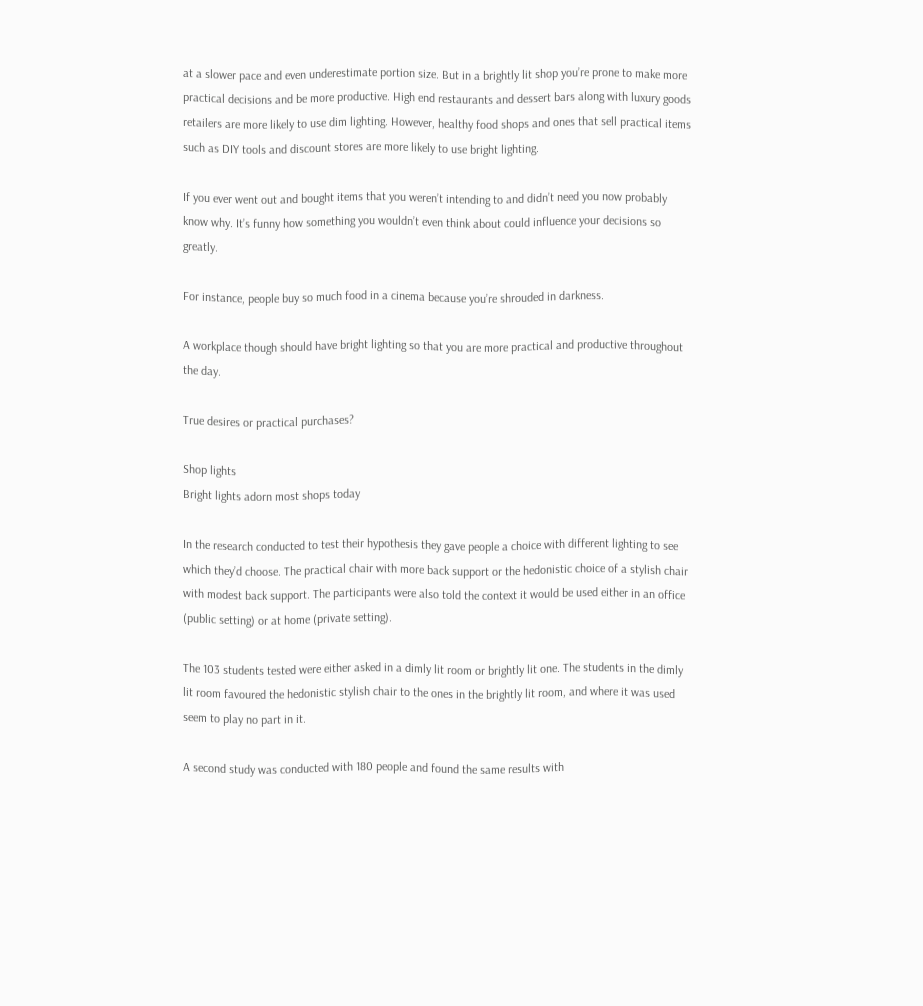at a slower pace and even underestimate portion size. But in a brightly lit shop you’re prone to make more practical decisions and be more productive. High end restaurants and dessert bars along with luxury goods retailers are more likely to use dim lighting. However, healthy food shops and ones that sell practical items such as DIY tools and discount stores are more likely to use bright lighting.

If you ever went out and bought items that you weren’t intending to and didn’t need you now probably know why. It’s funny how something you wouldn’t even think about could influence your decisions so greatly.

For instance, people buy so much food in a cinema because you’re shrouded in darkness.

A workplace though should have bright lighting so that you are more practical and productive throughout the day.

True desires or practical purchases?

Shop lights
Bright lights adorn most shops today

In the research conducted to test their hypothesis they gave people a choice with different lighting to see which they’d choose. The practical chair with more back support or the hedonistic choice of a stylish chair with modest back support. The participants were also told the context it would be used either in an office (public setting) or at home (private setting).

The 103 students tested were either asked in a dimly lit room or brightly lit one. The students in the dimly lit room favoured the hedonistic stylish chair to the ones in the brightly lit room, and where it was used seem to play no part in it.

A second study was conducted with 180 people and found the same results with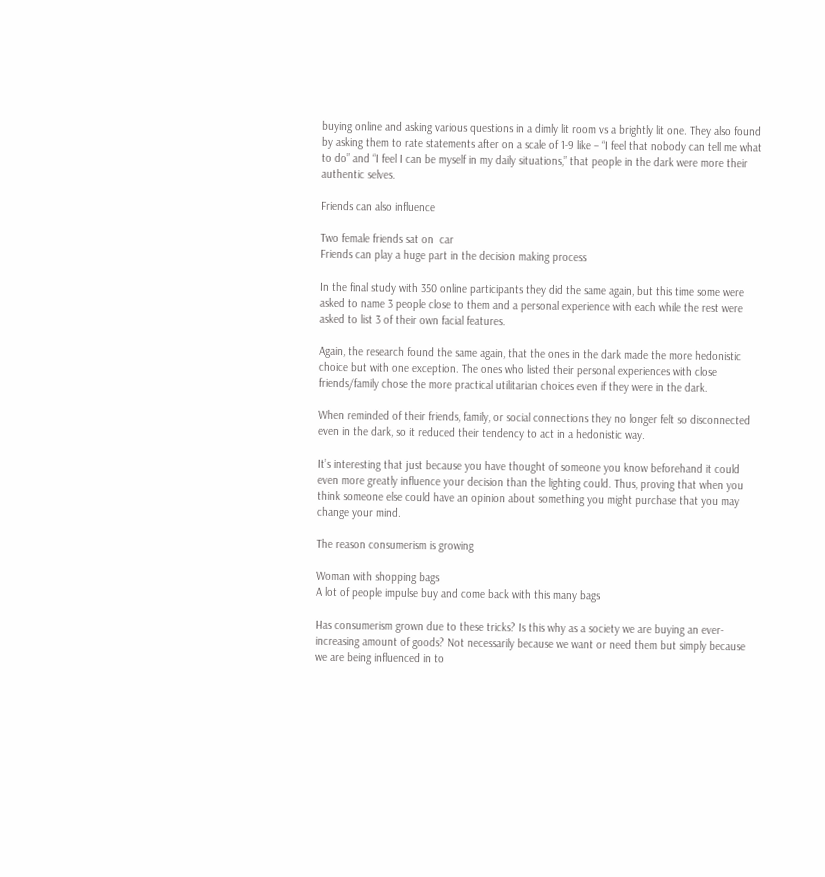buying online and asking various questions in a dimly lit room vs a brightly lit one. They also found by asking them to rate statements after on a scale of 1-9 like – “I feel that nobody can tell me what to do” and “I feel I can be myself in my daily situations,” that people in the dark were more their authentic selves.

Friends can also influence

Two female friends sat on  car
Friends can play a huge part in the decision making process

In the final study with 350 online participants they did the same again, but this time some were asked to name 3 people close to them and a personal experience with each while the rest were asked to list 3 of their own facial features.

Again, the research found the same again, that the ones in the dark made the more hedonistic choice but with one exception. The ones who listed their personal experiences with close friends/family chose the more practical utilitarian choices even if they were in the dark.

When reminded of their friends, family, or social connections they no longer felt so disconnected even in the dark, so it reduced their tendency to act in a hedonistic way.

It’s interesting that just because you have thought of someone you know beforehand it could even more greatly influence your decision than the lighting could. Thus, proving that when you think someone else could have an opinion about something you might purchase that you may change your mind.

The reason consumerism is growing

Woman with shopping bags
A lot of people impulse buy and come back with this many bags

Has consumerism grown due to these tricks? Is this why as a society we are buying an ever-increasing amount of goods? Not necessarily because we want or need them but simply because we are being influenced in to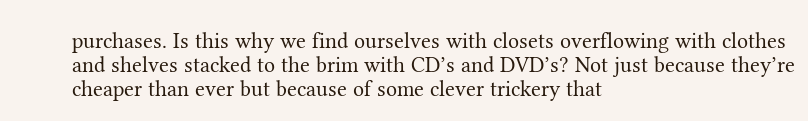purchases. Is this why we find ourselves with closets overflowing with clothes and shelves stacked to the brim with CD’s and DVD’s? Not just because they’re cheaper than ever but because of some clever trickery that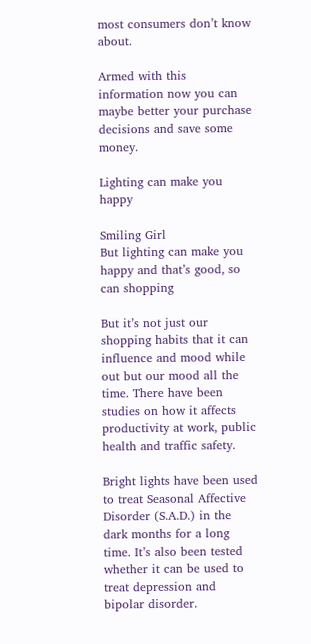most consumers don’t know about.

Armed with this information now you can maybe better your purchase decisions and save some money.

Lighting can make you happy

Smiling Girl
But lighting can make you happy and that’s good, so can shopping

But it’s not just our shopping habits that it can influence and mood while out but our mood all the time. There have been studies on how it affects productivity at work, public health and traffic safety.

Bright lights have been used to treat Seasonal Affective Disorder (S.A.D.) in the dark months for a long time. It’s also been tested whether it can be used to treat depression and bipolar disorder.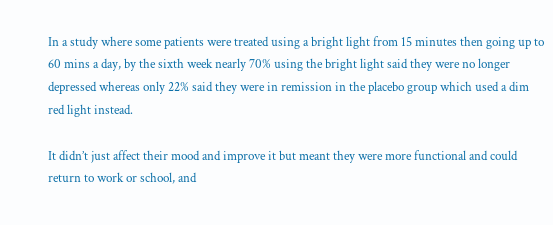In a study where some patients were treated using a bright light from 15 minutes then going up to 60 mins a day, by the sixth week nearly 70% using the bright light said they were no longer depressed whereas only 22% said they were in remission in the placebo group which used a dim red light instead.

It didn’t just affect their mood and improve it but meant they were more functional and could return to work or school, and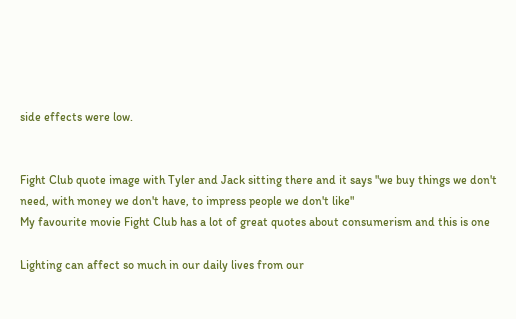side effects were low.


Fight Club quote image with Tyler and Jack sitting there and it says "we buy things we don't need, with money we don't have, to impress people we don't like"
My favourite movie Fight Club has a lot of great quotes about consumerism and this is one

Lighting can affect so much in our daily lives from our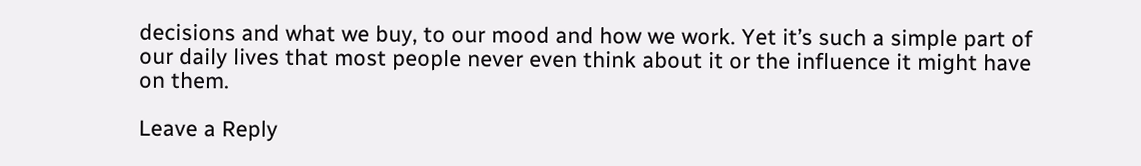decisions and what we buy, to our mood and how we work. Yet it’s such a simple part of our daily lives that most people never even think about it or the influence it might have on them.

Leave a Reply